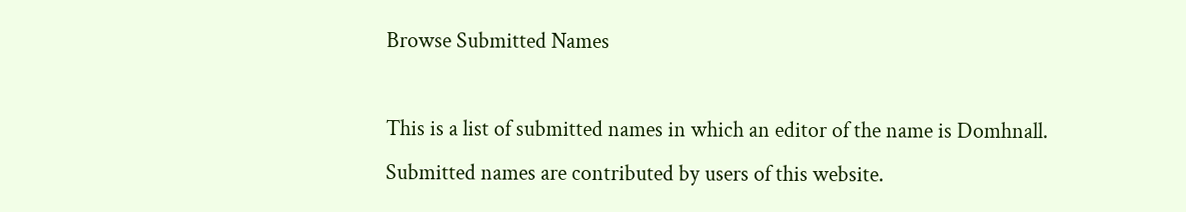Browse Submitted Names

This is a list of submitted names in which an editor of the name is Domhnall.
Submitted names are contributed by users of this website.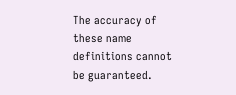The accuracy of these name definitions cannot be guaranteed.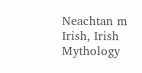Neachtan m Irish, Irish Mythology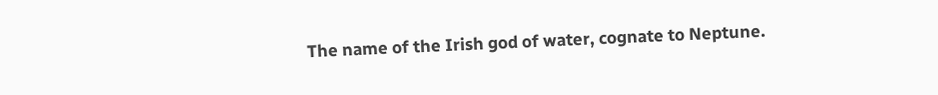The name of the Irish god of water, cognate to Neptune.